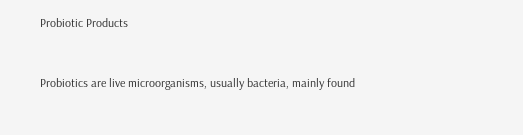Probiotic Products


Probiotics are live microorganisms, usually bacteria, mainly found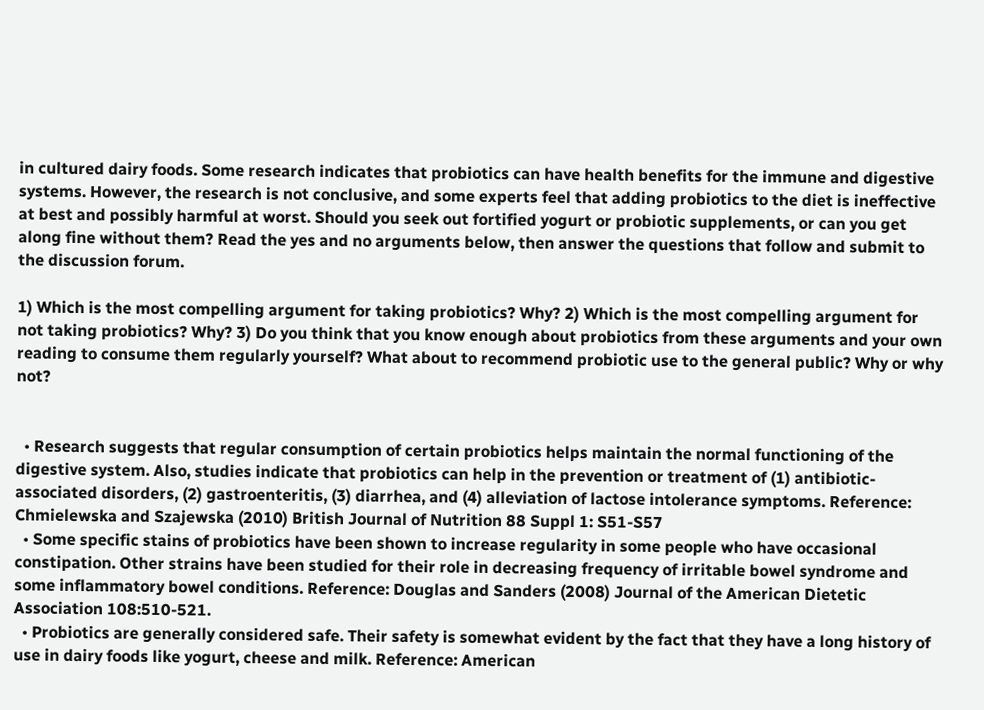in cultured dairy foods. Some research indicates that probiotics can have health benefits for the immune and digestive systems. However, the research is not conclusive, and some experts feel that adding probiotics to the diet is ineffective at best and possibly harmful at worst. Should you seek out fortified yogurt or probiotic supplements, or can you get along fine without them? Read the yes and no arguments below, then answer the questions that follow and submit to the discussion forum.

1) Which is the most compelling argument for taking probiotics? Why? 2) Which is the most compelling argument for not taking probiotics? Why? 3) Do you think that you know enough about probiotics from these arguments and your own reading to consume them regularly yourself? What about to recommend probiotic use to the general public? Why or why not?


  • Research suggests that regular consumption of certain probiotics helps maintain the normal functioning of the digestive system. Also, studies indicate that probiotics can help in the prevention or treatment of (1) antibiotic-associated disorders, (2) gastroenteritis, (3) diarrhea, and (4) alleviation of lactose intolerance symptoms. Reference: Chmielewska and Szajewska (2010) British Journal of Nutrition 88 Suppl 1: S51-S57
  • Some specific stains of probiotics have been shown to increase regularity in some people who have occasional constipation. Other strains have been studied for their role in decreasing frequency of irritable bowel syndrome and some inflammatory bowel conditions. Reference: Douglas and Sanders (2008) Journal of the American Dietetic Association 108:510-521.
  • Probiotics are generally considered safe. Their safety is somewhat evident by the fact that they have a long history of use in dairy foods like yogurt, cheese and milk. Reference: American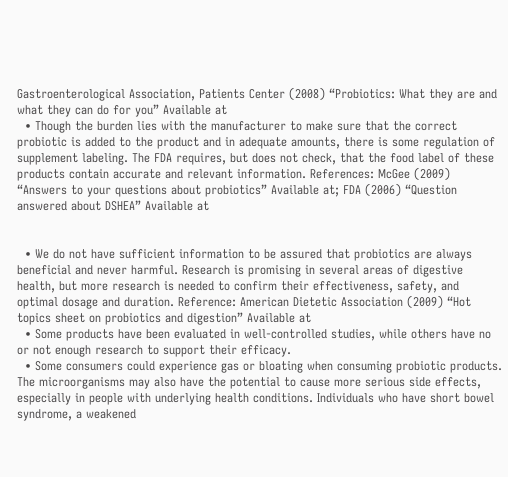Gastroenterological Association, Patients Center (2008) “Probiotics: What they are and what they can do for you” Available at
  • Though the burden lies with the manufacturer to make sure that the correct probiotic is added to the product and in adequate amounts, there is some regulation of supplement labeling. The FDA requires, but does not check, that the food label of these products contain accurate and relevant information. References: McGee (2009) “Answers to your questions about probiotics” Available at; FDA (2006) “Question answered about DSHEA” Available at


  • We do not have sufficient information to be assured that probiotics are always beneficial and never harmful. Research is promising in several areas of digestive health, but more research is needed to confirm their effectiveness, safety, and optimal dosage and duration. Reference: American Dietetic Association (2009) “Hot topics sheet on probiotics and digestion” Available at
  • Some products have been evaluated in well-controlled studies, while others have no or not enough research to support their efficacy.
  • Some consumers could experience gas or bloating when consuming probiotic products. The microorganisms may also have the potential to cause more serious side effects, especially in people with underlying health conditions. Individuals who have short bowel syndrome, a weakened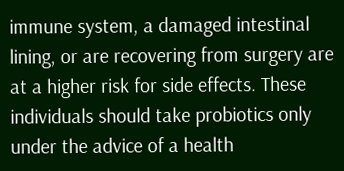immune system, a damaged intestinal lining, or are recovering from surgery are at a higher risk for side effects. These individuals should take probiotics only under the advice of a health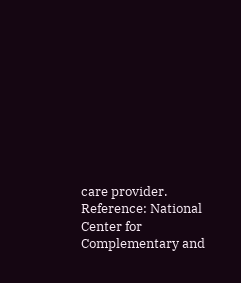care provider. Reference: National Center for Complementary and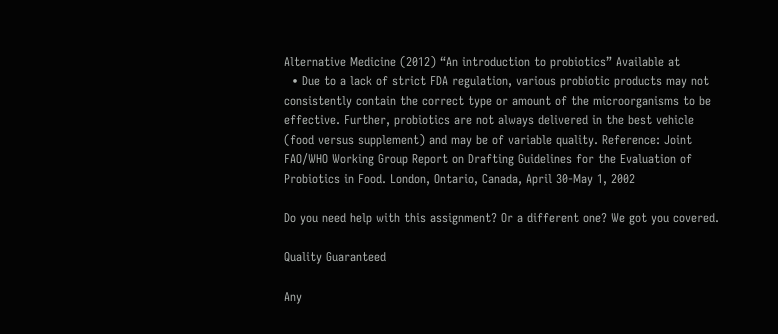Alternative Medicine (2012) “An introduction to probiotics” Available at
  • Due to a lack of strict FDA regulation, various probiotic products may not consistently contain the correct type or amount of the microorganisms to be effective. Further, probiotics are not always delivered in the best vehicle (food versus supplement) and may be of variable quality. Reference: Joint FAO/WHO Working Group Report on Drafting Guidelines for the Evaluation of Probiotics in Food. London, Ontario, Canada, April 30-May 1, 2002

Do you need help with this assignment? Or a different one? We got you covered.

Quality Guaranteed

Any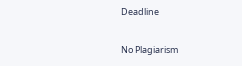Deadline

No Plagiarism